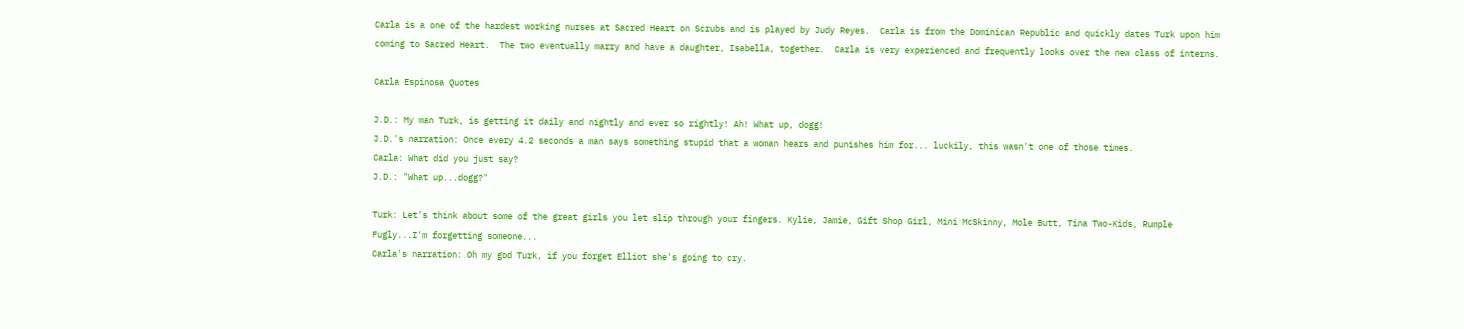Carla is a one of the hardest working nurses at Sacred Heart on Scrubs and is played by Judy Reyes.  Carla is from the Dominican Republic and quickly dates Turk upon him coming to Sacred Heart.  The two eventually marry and have a daughter, Isabella, together.  Carla is very experienced and frequently looks over the new class of interns.

Carla Espinosa Quotes

J.D.: My man Turk, is getting it daily and nightly and ever so rightly! Ah! What up, dogg!
J.D.'s narration: Once every 4.2 seconds a man says something stupid that a woman hears and punishes him for... luckily, this wasn't one of those times.
Carla: What did you just say?
J.D.: "What up...dogg?"

Turk: Let's think about some of the great girls you let slip through your fingers. Kylie, Jamie, Gift Shop Girl, Mini McSkinny, Mole Butt, Tina Two-Kids, Rumple Fugly...I'm forgetting someone...
Carla's narration: Oh my god Turk, if you forget Elliot she's going to cry.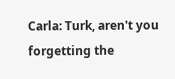Carla: Turk, aren't you forgetting the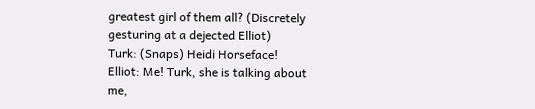greatest girl of them all? (Discretely gesturing at a dejected Elliot)
Turk: (Snaps) Heidi Horseface!
Elliot: Me! Turk, she is talking about me,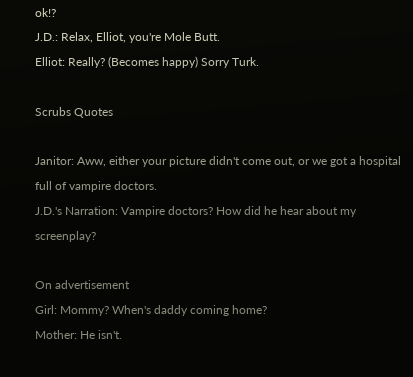ok!?
J.D.: Relax, Elliot, you're Mole Butt.
Elliot: Really? (Becomes happy) Sorry Turk.

Scrubs Quotes

Janitor: Aww, either your picture didn't come out, or we got a hospital full of vampire doctors.
J.D.'s Narration: Vampire doctors? How did he hear about my screenplay?

On advertisement
Girl: Mommy? When's daddy coming home?
Mother: He isn't.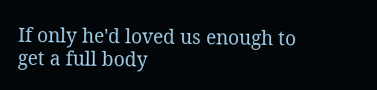If only he'd loved us enough to get a full body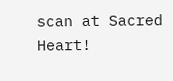scan at Sacred Heart!